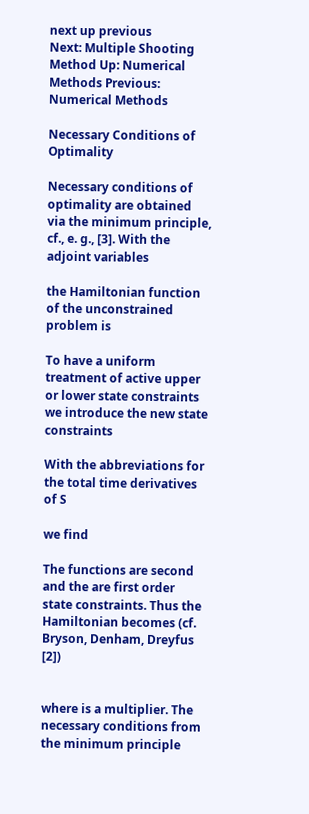next up previous
Next: Multiple Shooting Method Up: Numerical Methods Previous: Numerical Methods

Necessary Conditions of Optimality

Necessary conditions of optimality are obtained via the minimum principle, cf., e. g., [3]. With the adjoint variables

the Hamiltonian function of the unconstrained problem is

To have a uniform treatment of active upper or lower state constraints we introduce the new state constraints

With the abbreviations for the total time derivatives of S

we find

The functions are second and the are first order state constraints. Thus the Hamiltonian becomes (cf. Bryson, Denham, Dreyfus [2])


where is a multiplier. The necessary conditions from the minimum principle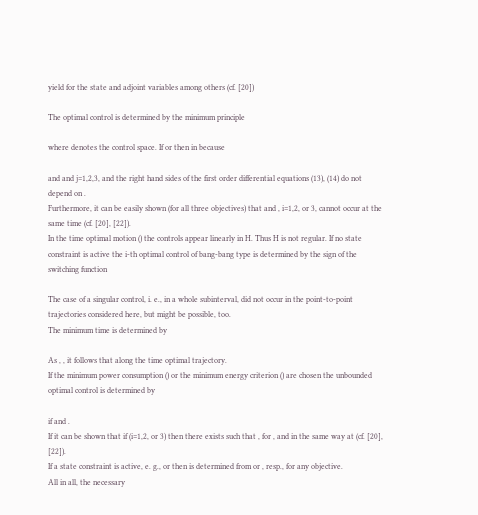yield for the state and adjoint variables among others (cf. [20])

The optimal control is determined by the minimum principle

where denotes the control space. If or then in because

and and j=1,2,3, and the right hand sides of the first order differential equations (13), (14) do not depend on .
Furthermore, it can be easily shown (for all three objectives) that and , i=1,2, or 3, cannot occur at the same time (cf. [20], [22]).
In the time optimal motion () the controls appear linearly in H. Thus H is not regular. If no state constraint is active the i-th optimal control of bang-bang type is determined by the sign of the switching function

The case of a singular control, i. e., in a whole subinterval, did not occur in the point-to-point trajectories considered here, but might be possible, too.
The minimum time is determined by

As , , it follows that along the time optimal trajectory.
If the minimum power consumption () or the minimum energy criterion () are chosen the unbounded optimal control is determined by

if and .
If it can be shown that if (i=1,2, or 3) then there exists such that , for , and in the same way at (cf. [20], [22]).
If a state constraint is active, e. g., or then is determined from or , resp., for any objective.
All in all, the necessary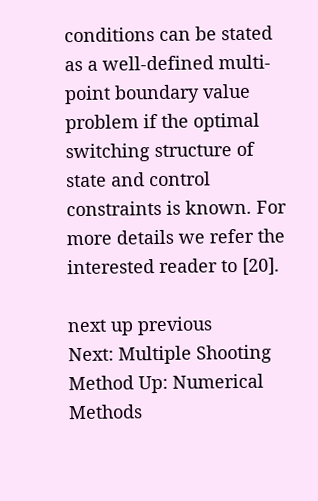conditions can be stated as a well-defined multi-point boundary value problem if the optimal switching structure of state and control constraints is known. For more details we refer the interested reader to [20].

next up previous
Next: Multiple Shooting Method Up: Numerical Methods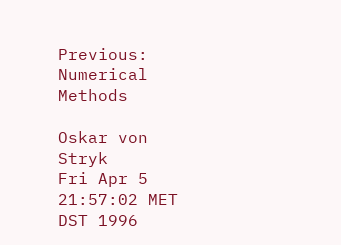Previous: Numerical Methods

Oskar von Stryk
Fri Apr 5 21:57:02 MET DST 1996